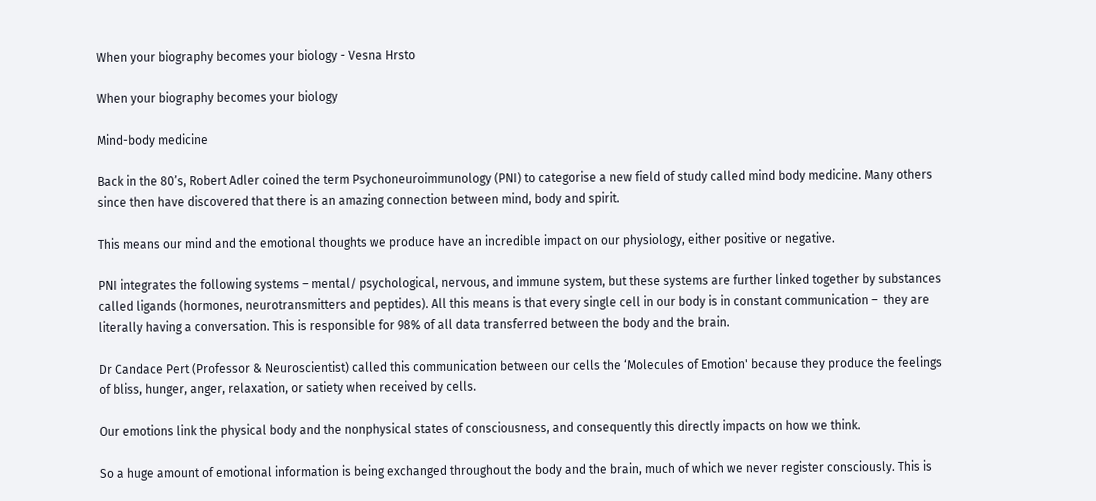When your biography becomes your biology - Vesna Hrsto

When your biography becomes your biology

Mind-body medicine

Back in the 80’s, Robert Adler coined the term Psychoneuroimmunology (PNI) to categorise a new field of study called mind body medicine. Many others since then have discovered that there is an amazing connection between mind, body and spirit.

This means our mind and the emotional thoughts we produce have an incredible impact on our physiology, either positive or negative.

PNI integrates the following systems – mental/ psychological, nervous, and immune system, but these systems are further linked together by substances called ligands (hormones, neurotransmitters and peptides). All this means is that every single cell in our body is in constant communication –  they are literally having a conversation. This is responsible for 98% of all data transferred between the body and the brain.

Dr Candace Pert (Professor & Neuroscientist) called this communication between our cells the ‘Molecules of Emotion' because they produce the feelings of bliss, hunger, anger, relaxation, or satiety when received by cells.

Our emotions link the physical body and the nonphysical states of consciousness, and consequently this directly impacts on how we think.

So a huge amount of emotional information is being exchanged throughout the body and the brain, much of which we never register consciously. This is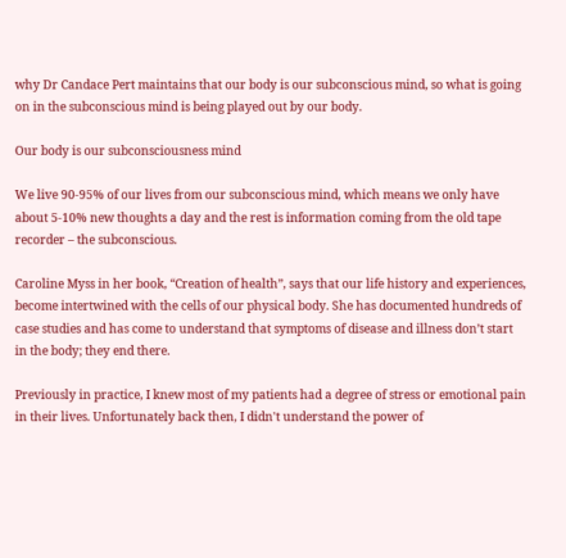why Dr Candace Pert maintains that our body is our subconscious mind, so what is going on in the subconscious mind is being played out by our body.

Our body is our subconsciousness mind

We live 90-95% of our lives from our subconscious mind, which means we only have about 5-10% new thoughts a day and the rest is information coming from the old tape recorder – the subconscious.

Caroline Myss in her book, “Creation of health”, says that our life history and experiences, become intertwined with the cells of our physical body. She has documented hundreds of case studies and has come to understand that symptoms of disease and illness don’t start in the body; they end there.

Previously in practice, I knew most of my patients had a degree of stress or emotional pain in their lives. Unfortunately back then, I didn't understand the power of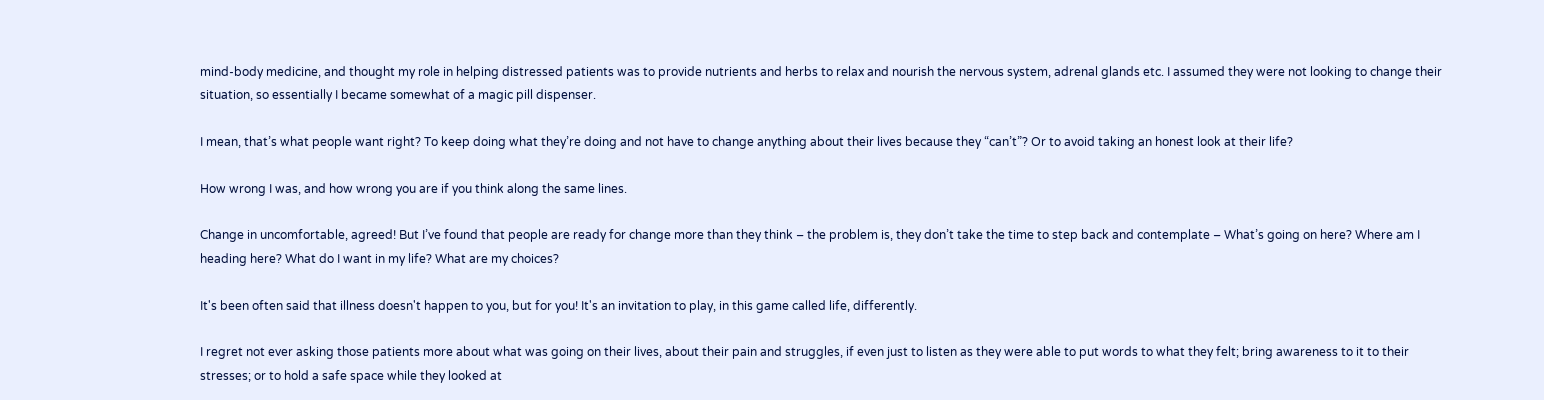mind-body medicine, and thought my role in helping distressed patients was to provide nutrients and herbs to relax and nourish the nervous system, adrenal glands etc. I assumed they were not looking to change their situation, so essentially I became somewhat of a magic pill dispenser.

I mean, that’s what people want right? To keep doing what they’re doing and not have to change anything about their lives because they “can’t”? Or to avoid taking an honest look at their life?

How wrong I was, and how wrong you are if you think along the same lines.

Change in uncomfortable, agreed! But I’ve found that people are ready for change more than they think – the problem is, they don’t take the time to step back and contemplate – What’s going on here? Where am I heading here? What do I want in my life? What are my choices?

It's been often said that illness doesn't happen to you, but for you! It's an invitation to play, in this game called life, differently.

I regret not ever asking those patients more about what was going on their lives, about their pain and struggles, if even just to listen as they were able to put words to what they felt; bring awareness to it to their stresses; or to hold a safe space while they looked at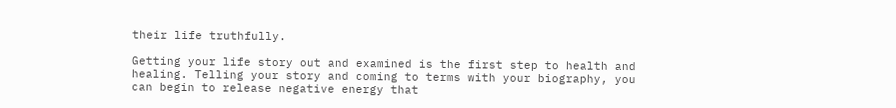their life truthfully.

Getting your life story out and examined is the first step to health and healing. Telling your story and coming to terms with your biography, you can begin to release negative energy that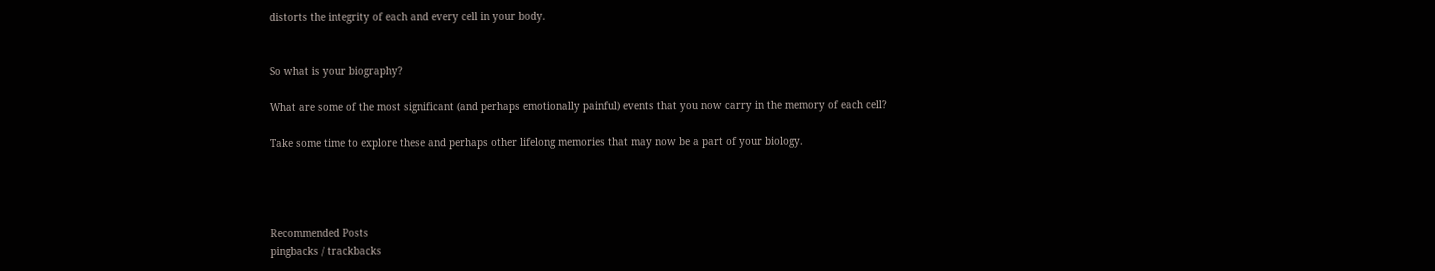distorts the integrity of each and every cell in your body.


So what is your biography?

What are some of the most significant (and perhaps emotionally painful) events that you now carry in the memory of each cell?

Take some time to explore these and perhaps other lifelong memories that may now be a part of your biology.




Recommended Posts
pingbacks / trackbacks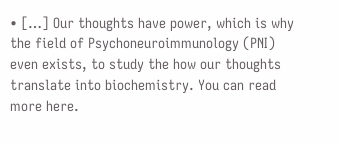• […] Our thoughts have power, which is why the field of Psychoneuroimmunology (PNI) even exists, to study the how our thoughts translate into biochemistry. You can read more here.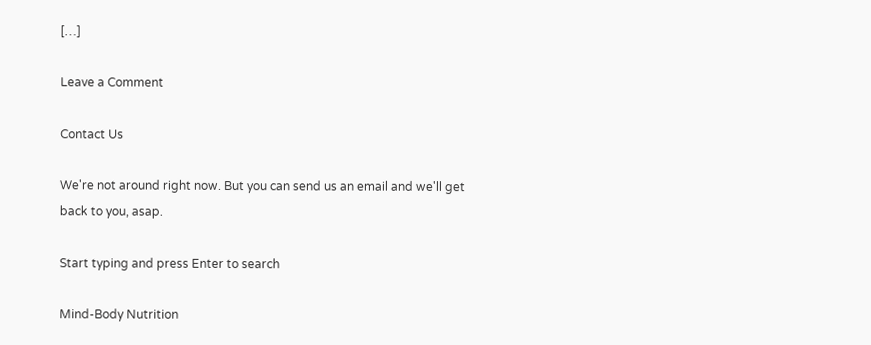[…]

Leave a Comment

Contact Us

We're not around right now. But you can send us an email and we'll get back to you, asap.

Start typing and press Enter to search

Mind-Body Nutrition